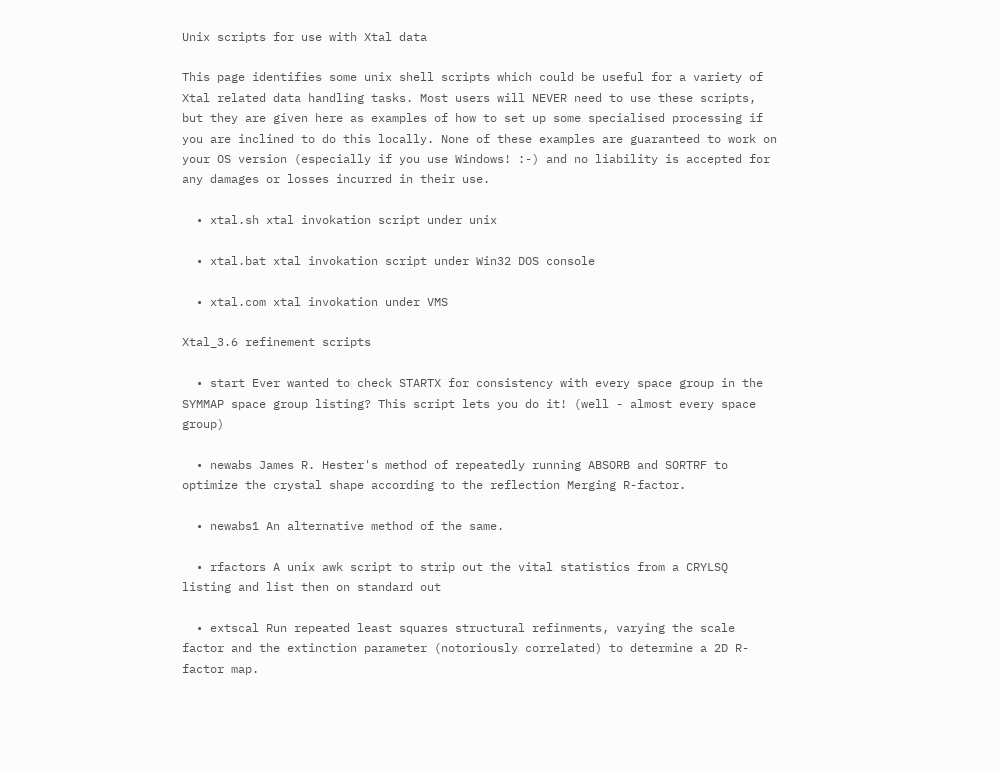Unix scripts for use with Xtal data

This page identifies some unix shell scripts which could be useful for a variety of Xtal related data handling tasks. Most users will NEVER need to use these scripts, but they are given here as examples of how to set up some specialised processing if you are inclined to do this locally. None of these examples are guaranteed to work on your OS version (especially if you use Windows! :-) and no liability is accepted for any damages or losses incurred in their use.

  • xtal.sh xtal invokation script under unix

  • xtal.bat xtal invokation script under Win32 DOS console

  • xtal.com xtal invokation under VMS

Xtal_3.6 refinement scripts

  • start Ever wanted to check STARTX for consistency with every space group in the SYMMAP space group listing? This script lets you do it! (well - almost every space group)

  • newabs James R. Hester's method of repeatedly running ABSORB and SORTRF to optimize the crystal shape according to the reflection Merging R-factor.

  • newabs1 An alternative method of the same.

  • rfactors A unix awk script to strip out the vital statistics from a CRYLSQ listing and list then on standard out

  • extscal Run repeated least squares structural refinments, varying the scale factor and the extinction parameter (notoriously correlated) to determine a 2D R-factor map.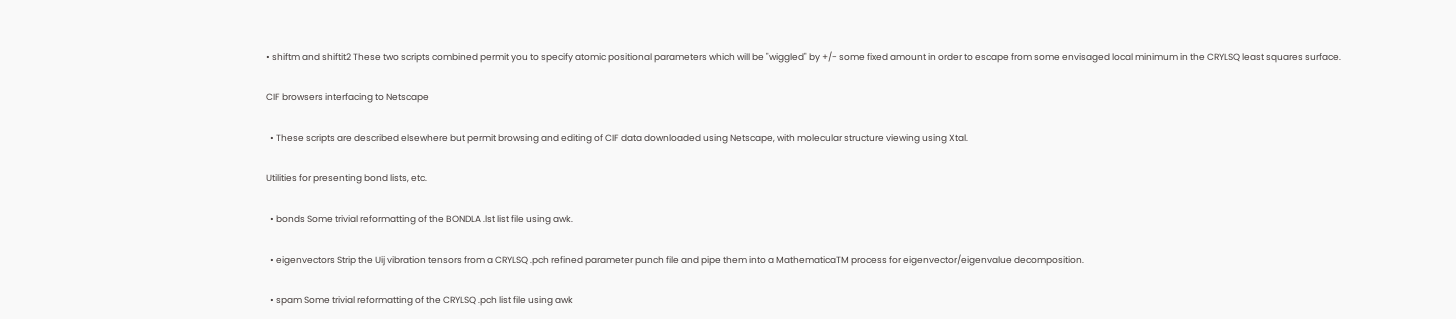• shiftm and shiftit2 These two scripts combined permit you to specify atomic positional parameters which will be "wiggled" by +/- some fixed amount in order to escape from some envisaged local minimum in the CRYLSQ least squares surface.

CIF browsers interfacing to Netscape

  • These scripts are described elsewhere but permit browsing and editing of CIF data downloaded using Netscape, with molecular structure viewing using Xtal.

Utilities for presenting bond lists, etc.

  • bonds Some trivial reformatting of the BONDLA .lst list file using awk.

  • eigenvectors Strip the Uij vibration tensors from a CRYLSQ .pch refined parameter punch file and pipe them into a MathematicaTM process for eigenvector/eigenvalue decomposition.

  • spam Some trivial reformatting of the CRYLSQ .pch list file using awk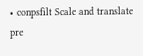• conpsfilt Scale and translate pre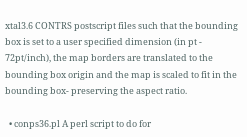xtal3.6 CONTRS postscript files such that the bounding box is set to a user specified dimension (in pt - 72pt/inch), the map borders are translated to the bounding box origin and the map is scaled to fit in the bounding box- preserving the aspect ratio.

  • conps36.pl A perl script to do for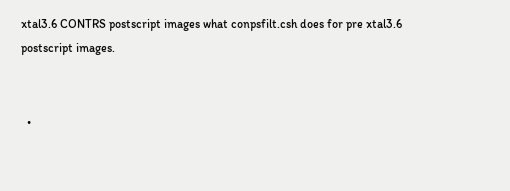xtal3.6 CONTRS postscript images what conpsfilt.csh does for pre xtal3.6 postscript images.


  •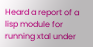Heard a report of a lisp module for running xtal under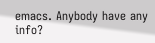emacs. Anybody have any info?